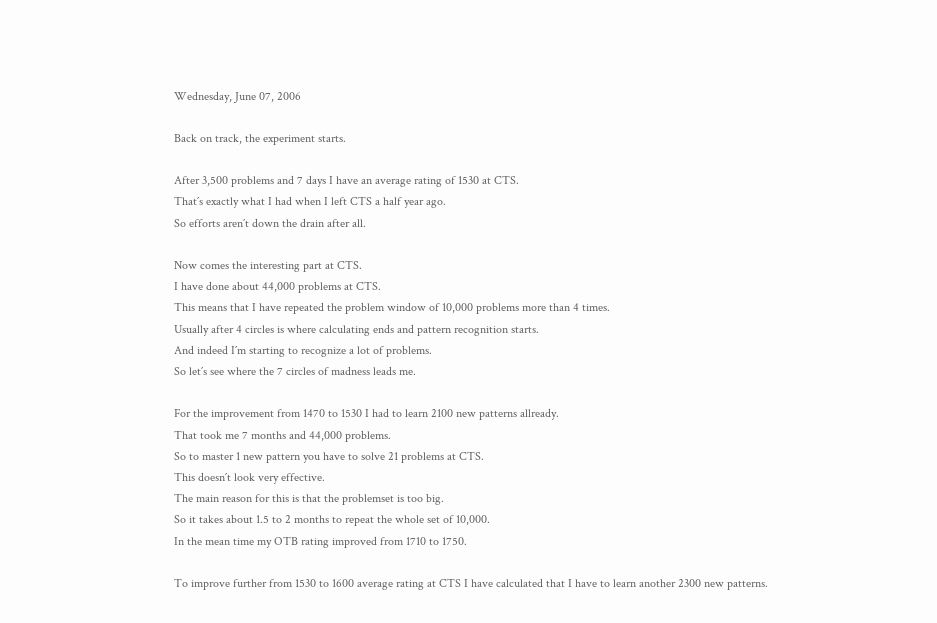Wednesday, June 07, 2006

Back on track, the experiment starts.

After 3,500 problems and 7 days I have an average rating of 1530 at CTS.
That´s exactly what I had when I left CTS a half year ago.
So efforts aren´t down the drain after all.

Now comes the interesting part at CTS.
I have done about 44,000 problems at CTS.
This means that I have repeated the problem window of 10,000 problems more than 4 times.
Usually after 4 circles is where calculating ends and pattern recognition starts.
And indeed I´m starting to recognize a lot of problems.
So let´s see where the 7 circles of madness leads me.

For the improvement from 1470 to 1530 I had to learn 2100 new patterns allready.
That took me 7 months and 44,000 problems.
So to master 1 new pattern you have to solve 21 problems at CTS.
This doesn´t look very effective.
The main reason for this is that the problemset is too big.
So it takes about 1.5 to 2 months to repeat the whole set of 10,000.
In the mean time my OTB rating improved from 1710 to 1750.

To improve further from 1530 to 1600 average rating at CTS I have calculated that I have to learn another 2300 new patterns.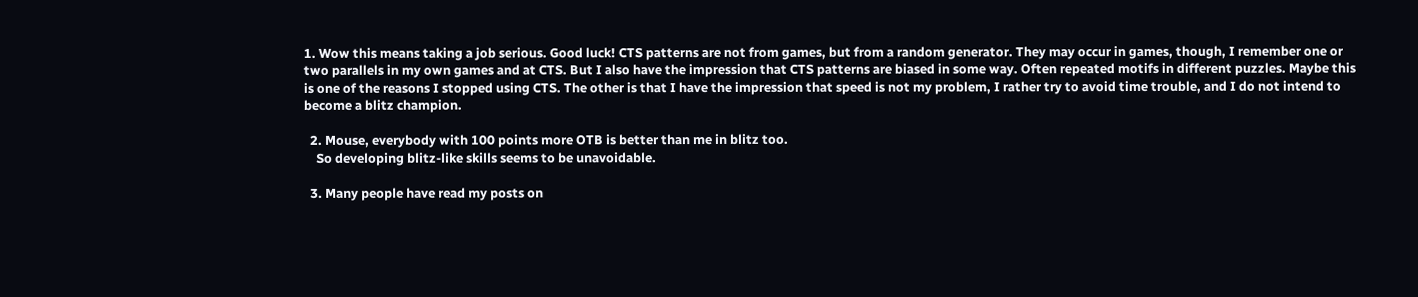1. Wow this means taking a job serious. Good luck! CTS patterns are not from games, but from a random generator. They may occur in games, though, I remember one or two parallels in my own games and at CTS. But I also have the impression that CTS patterns are biased in some way. Often repeated motifs in different puzzles. Maybe this is one of the reasons I stopped using CTS. The other is that I have the impression that speed is not my problem, I rather try to avoid time trouble, and I do not intend to become a blitz champion.

  2. Mouse, everybody with 100 points more OTB is better than me in blitz too.
    So developing blitz-like skills seems to be unavoidable.

  3. Many people have read my posts on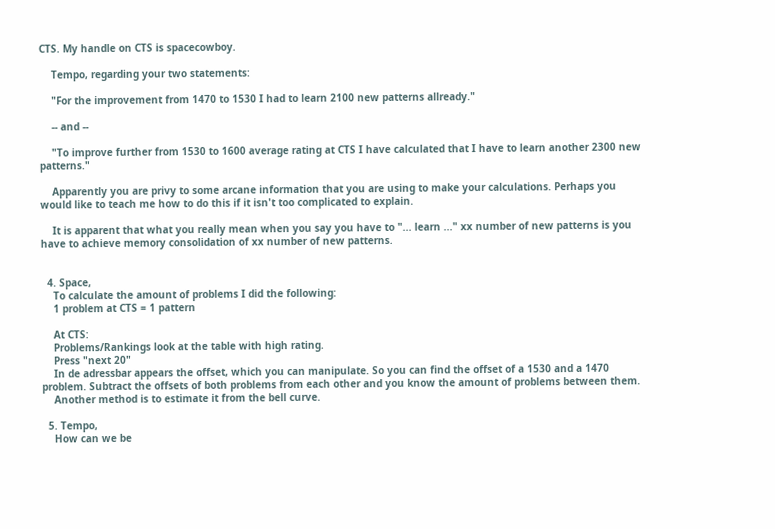CTS. My handle on CTS is spacecowboy.

    Tempo, regarding your two statements:

    "For the improvement from 1470 to 1530 I had to learn 2100 new patterns allready."

    -- and --

    "To improve further from 1530 to 1600 average rating at CTS I have calculated that I have to learn another 2300 new patterns."

    Apparently you are privy to some arcane information that you are using to make your calculations. Perhaps you would like to teach me how to do this if it isn't too complicated to explain.

    It is apparent that what you really mean when you say you have to "... learn ..." xx number of new patterns is you have to achieve memory consolidation of xx number of new patterns.


  4. Space,
    To calculate the amount of problems I did the following:
    1 problem at CTS = 1 pattern

    At CTS:
    Problems/Rankings look at the table with high rating.
    Press "next 20"
    In de adressbar appears the offset, which you can manipulate. So you can find the offset of a 1530 and a 1470 problem. Subtract the offsets of both problems from each other and you know the amount of problems between them.
    Another method is to estimate it from the bell curve.

  5. Tempo,
    How can we be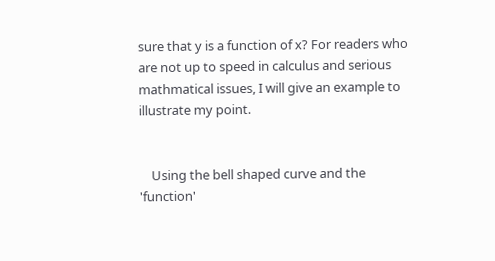sure that y is a function of x? For readers who are not up to speed in calculus and serious mathmatical issues, I will give an example to illustrate my point.


    Using the bell shaped curve and the 'function'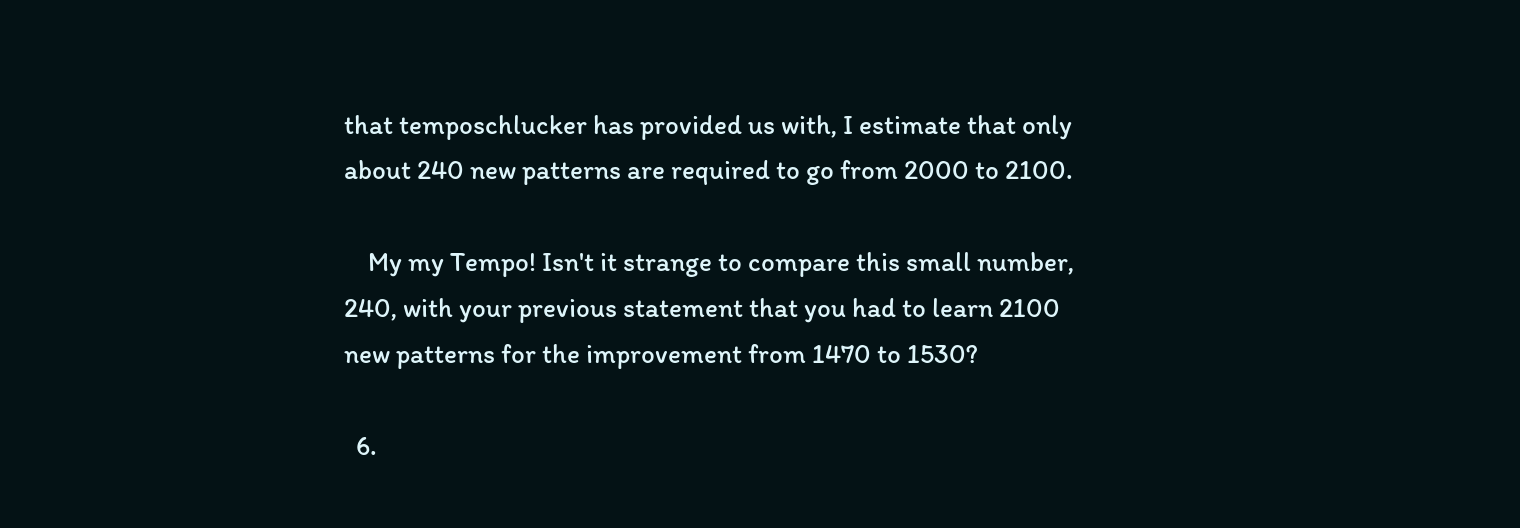that temposchlucker has provided us with, I estimate that only about 240 new patterns are required to go from 2000 to 2100.

    My my Tempo! Isn't it strange to compare this small number, 240, with your previous statement that you had to learn 2100 new patterns for the improvement from 1470 to 1530?

  6.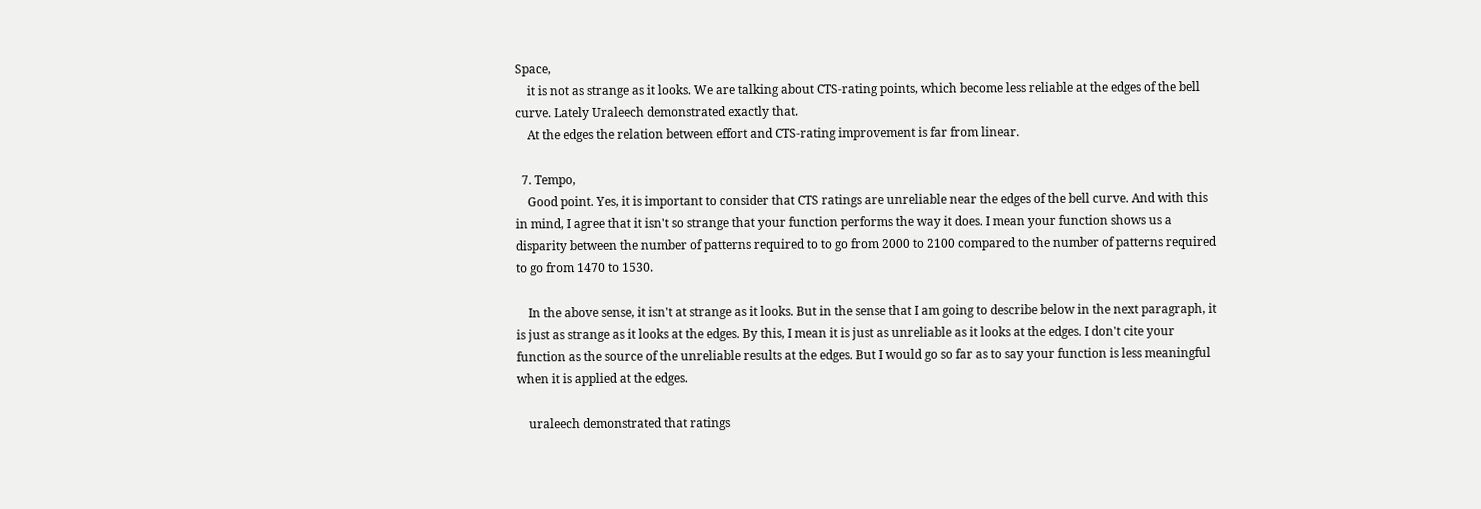Space,
    it is not as strange as it looks. We are talking about CTS-rating points, which become less reliable at the edges of the bell curve. Lately Uraleech demonstrated exactly that.
    At the edges the relation between effort and CTS-rating improvement is far from linear.

  7. Tempo,
    Good point. Yes, it is important to consider that CTS ratings are unreliable near the edges of the bell curve. And with this in mind, I agree that it isn't so strange that your function performs the way it does. I mean your function shows us a disparity between the number of patterns required to to go from 2000 to 2100 compared to the number of patterns required to go from 1470 to 1530.

    In the above sense, it isn't at strange as it looks. But in the sense that I am going to describe below in the next paragraph, it is just as strange as it looks at the edges. By this, I mean it is just as unreliable as it looks at the edges. I don't cite your function as the source of the unreliable results at the edges. But I would go so far as to say your function is less meaningful when it is applied at the edges.

    uraleech demonstrated that ratings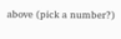above (pick a number?)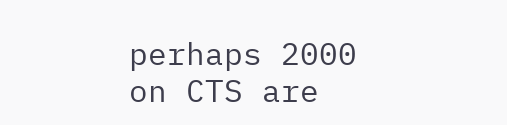perhaps 2000 on CTS are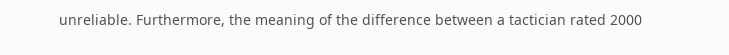unreliable. Furthermore, the meaning of the difference between a tactician rated 2000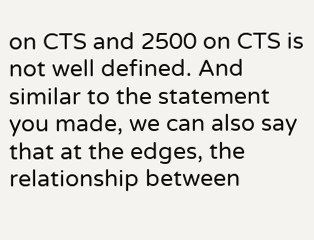on CTS and 2500 on CTS is not well defined. And similar to the statement you made, we can also say that at the edges, the relationship between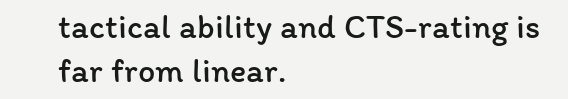tactical ability and CTS-rating is far from linear.